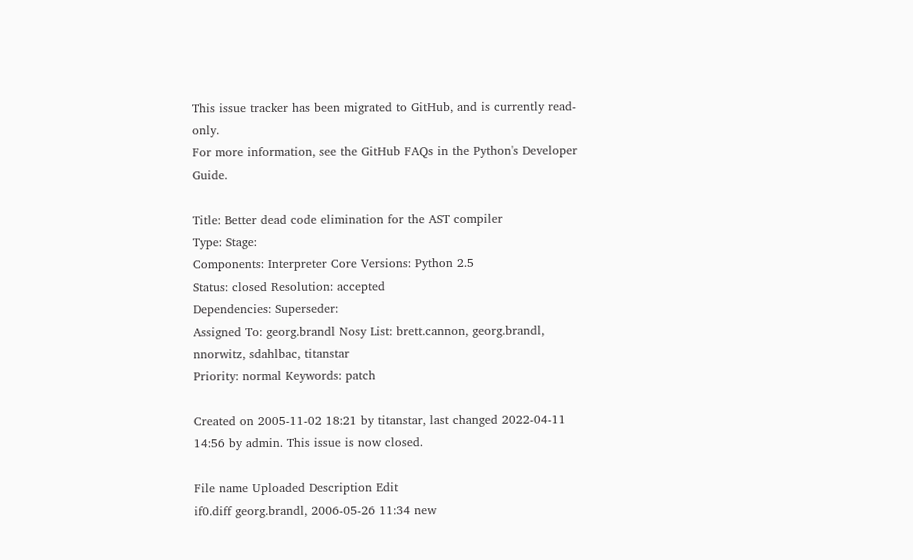This issue tracker has been migrated to GitHub, and is currently read-only.
For more information, see the GitHub FAQs in the Python's Developer Guide.

Title: Better dead code elimination for the AST compiler
Type: Stage:
Components: Interpreter Core Versions: Python 2.5
Status: closed Resolution: accepted
Dependencies: Superseder:
Assigned To: georg.brandl Nosy List: brett.cannon, georg.brandl, nnorwitz, sdahlbac, titanstar
Priority: normal Keywords: patch

Created on 2005-11-02 18:21 by titanstar, last changed 2022-04-11 14:56 by admin. This issue is now closed.

File name Uploaded Description Edit
if0.diff georg.brandl, 2006-05-26 11:34 new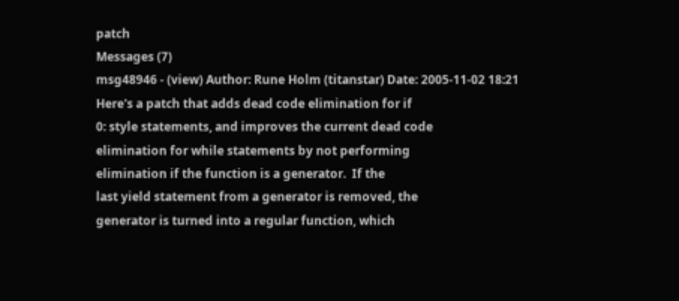patch
Messages (7)
msg48946 - (view) Author: Rune Holm (titanstar) Date: 2005-11-02 18:21
Here's a patch that adds dead code elimination for if
0: style statements, and improves the current dead code
elimination for while statements by not performing
elimination if the function is a generator.  If the
last yield statement from a generator is removed, the
generator is turned into a regular function, which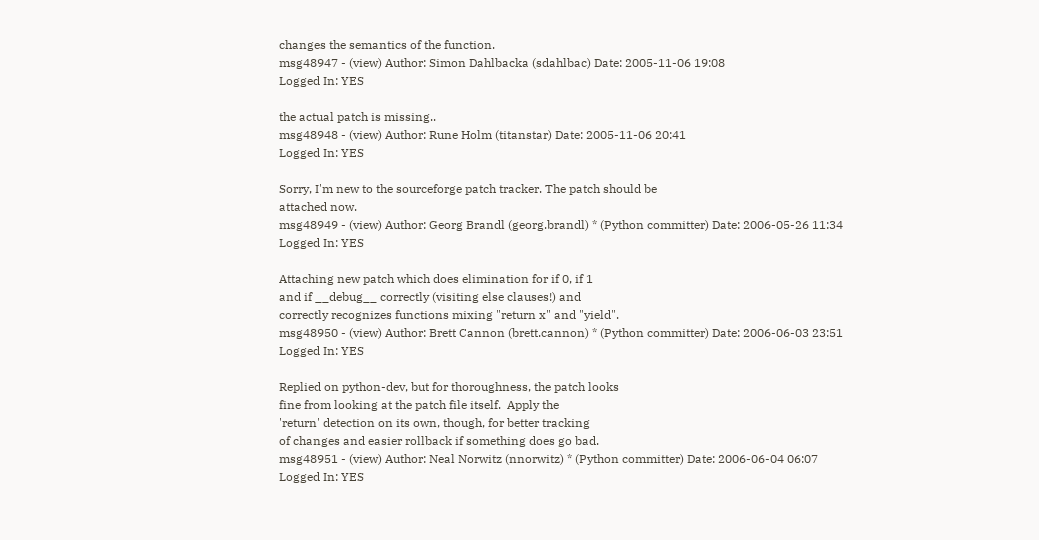changes the semantics of the function.
msg48947 - (view) Author: Simon Dahlbacka (sdahlbac) Date: 2005-11-06 19:08
Logged In: YES

the actual patch is missing..
msg48948 - (view) Author: Rune Holm (titanstar) Date: 2005-11-06 20:41
Logged In: YES

Sorry, I'm new to the sourceforge patch tracker. The patch should be
attached now.
msg48949 - (view) Author: Georg Brandl (georg.brandl) * (Python committer) Date: 2006-05-26 11:34
Logged In: YES

Attaching new patch which does elimination for if 0, if 1
and if __debug__ correctly (visiting else clauses!) and
correctly recognizes functions mixing "return x" and "yield".
msg48950 - (view) Author: Brett Cannon (brett.cannon) * (Python committer) Date: 2006-06-03 23:51
Logged In: YES

Replied on python-dev, but for thoroughness, the patch looks
fine from looking at the patch file itself.  Apply the
'return' detection on its own, though, for better tracking
of changes and easier rollback if something does go bad.
msg48951 - (view) Author: Neal Norwitz (nnorwitz) * (Python committer) Date: 2006-06-04 06:07
Logged In: YES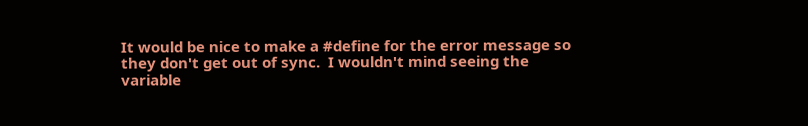It would be nice to make a #define for the error message so
they don't get out of sync.  I wouldn't mind seeing the
variable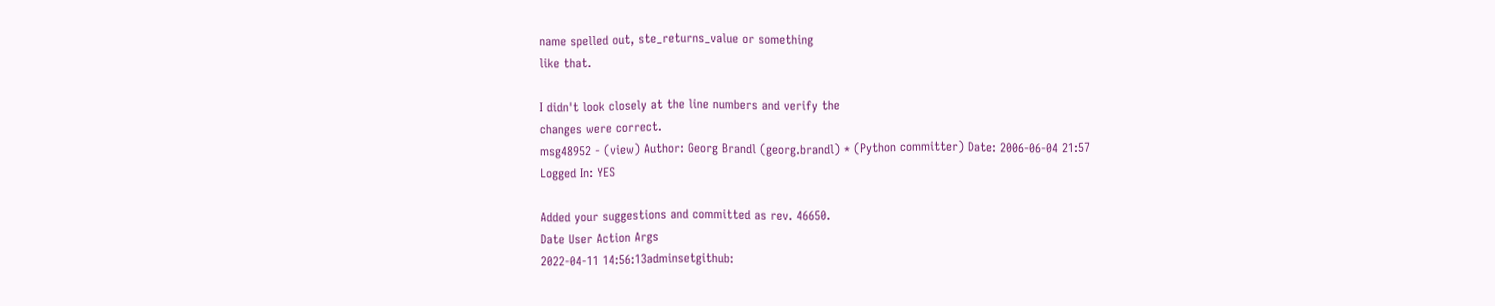name spelled out, ste_returns_value or something
like that.

I didn't look closely at the line numbers and verify the
changes were correct.
msg48952 - (view) Author: Georg Brandl (georg.brandl) * (Python committer) Date: 2006-06-04 21:57
Logged In: YES

Added your suggestions and committed as rev. 46650.
Date User Action Args
2022-04-11 14:56:13adminsetgithub: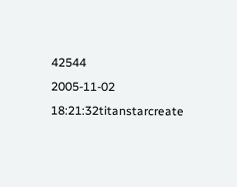42544
2005-11-02 18:21:32titanstarcreate